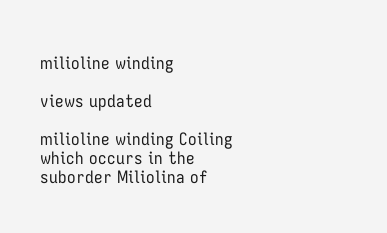milioline winding

views updated

milioline winding Coiling which occurs in the suborder Miliolina of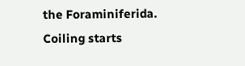the Foraminiferida. Coiling starts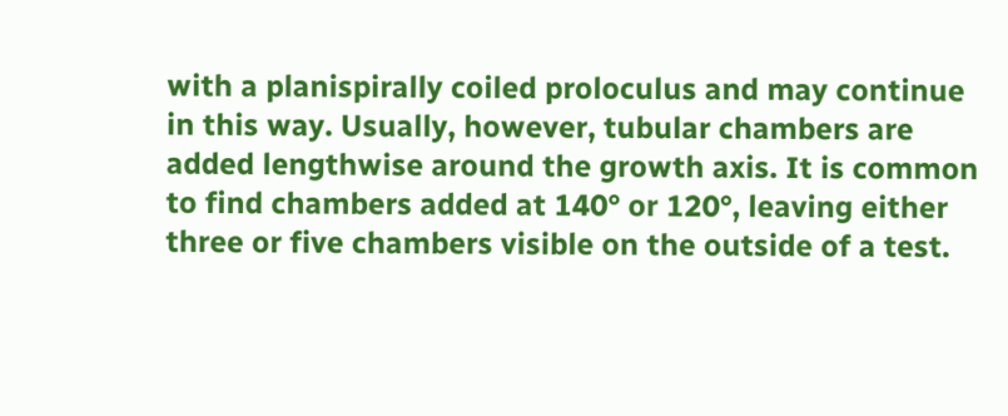with a planispirally coiled proloculus and may continue in this way. Usually, however, tubular chambers are added lengthwise around the growth axis. It is common to find chambers added at 140° or 120°, leaving either three or five chambers visible on the outside of a test.